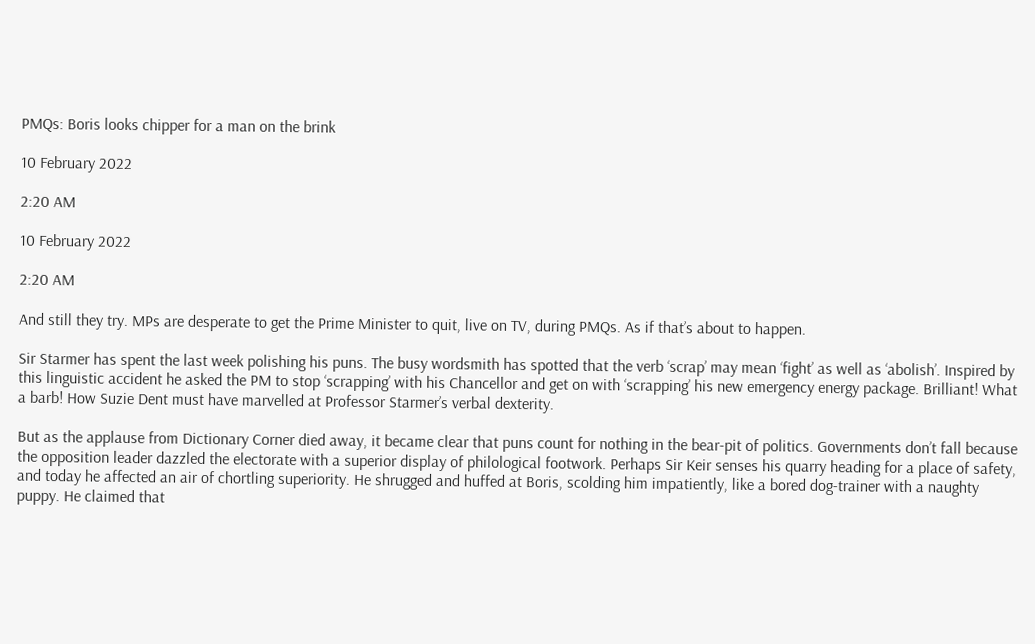PMQs: Boris looks chipper for a man on the brink

10 February 2022

2:20 AM

10 February 2022

2:20 AM

And still they try. MPs are desperate to get the Prime Minister to quit, live on TV, during PMQs. As if that’s about to happen.

Sir Starmer has spent the last week polishing his puns. The busy wordsmith has spotted that the verb ‘scrap’ may mean ‘fight’ as well as ‘abolish’. Inspired by this linguistic accident he asked the PM to stop ‘scrapping’ with his Chancellor and get on with ‘scrapping’ his new emergency energy package. Brilliant! What a barb! How Suzie Dent must have marvelled at Professor Starmer’s verbal dexterity.

But as the applause from Dictionary Corner died away, it became clear that puns count for nothing in the bear-pit of politics. Governments don’t fall because the opposition leader dazzled the electorate with a superior display of philological footwork. Perhaps Sir Keir senses his quarry heading for a place of safety, and today he affected an air of chortling superiority. He shrugged and huffed at Boris, scolding him impatiently, like a bored dog-trainer with a naughty puppy. He claimed that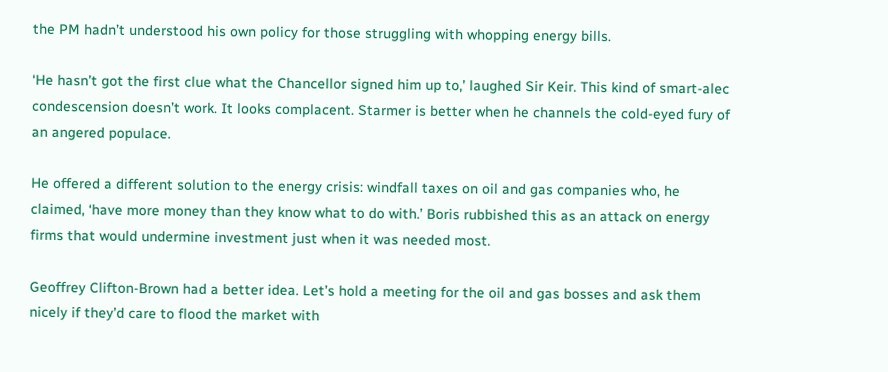the PM hadn’t understood his own policy for those struggling with whopping energy bills.

‘He hasn’t got the first clue what the Chancellor signed him up to,’ laughed Sir Keir. This kind of smart-alec condescension doesn’t work. It looks complacent. Starmer is better when he channels the cold-eyed fury of an angered populace.

He offered a different solution to the energy crisis: windfall taxes on oil and gas companies who, he claimed, ‘have more money than they know what to do with.’ Boris rubbished this as an attack on energy firms that would undermine investment just when it was needed most.

Geoffrey Clifton-Brown had a better idea. Let’s hold a meeting for the oil and gas bosses and ask them nicely if they’d care to flood the market with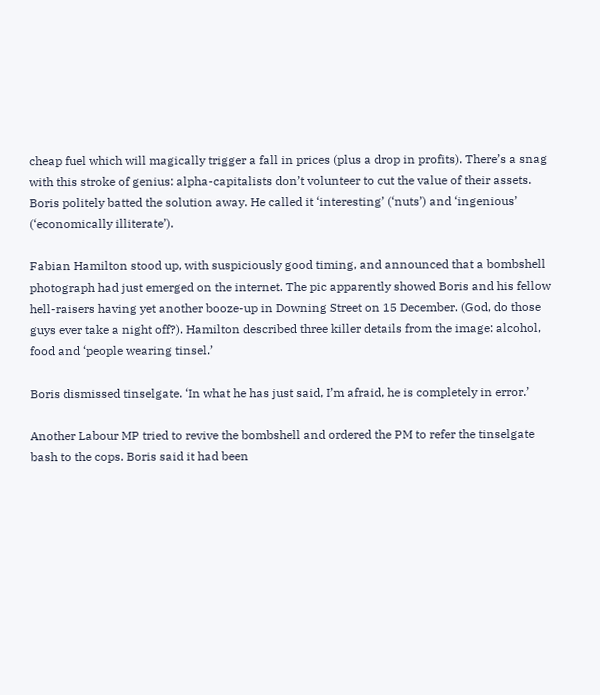cheap fuel which will magically trigger a fall in prices (plus a drop in profits). There’s a snag with this stroke of genius: alpha-capitalists don’t volunteer to cut the value of their assets. Boris politely batted the solution away. He called it ‘interesting’ (‘nuts’) and ‘ingenious’ (‘economically illiterate’).

Fabian Hamilton stood up, with suspiciously good timing, and announced that a bombshell photograph had just emerged on the internet. The pic apparently showed Boris and his fellow hell-raisers having yet another booze-up in Downing Street on 15 December. (God, do those guys ever take a night off?). Hamilton described three killer details from the image: alcohol, food and ‘people wearing tinsel.’

Boris dismissed tinselgate. ‘In what he has just said, I’m afraid, he is completely in error.’

Another Labour MP tried to revive the bombshell and ordered the PM to refer the tinselgate bash to the cops. Boris said it had been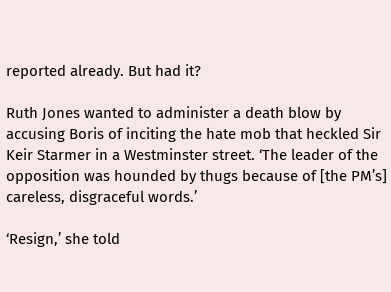reported already. But had it?

Ruth Jones wanted to administer a death blow by accusing Boris of inciting the hate mob that heckled Sir Keir Starmer in a Westminster street. ‘The leader of the opposition was hounded by thugs because of [the PM’s] careless, disgraceful words.’

‘Resign,’ she told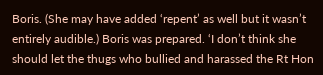Boris. (She may have added ‘repent’ as well but it wasn’t entirely audible.) Boris was prepared. ‘I don’t think she should let the thugs who bullied and harassed the Rt Hon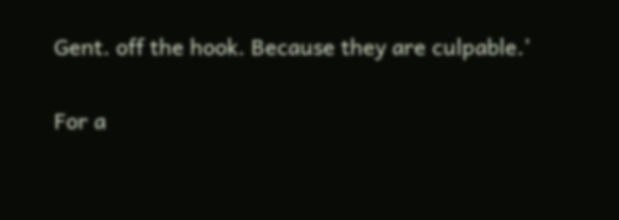Gent. off the hook. Because they are culpable.’

For a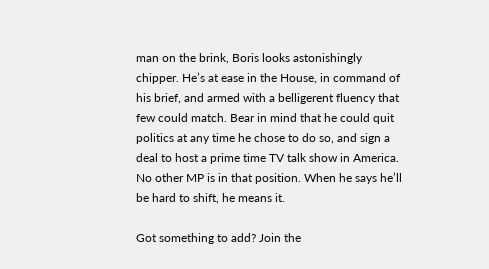man on the brink, Boris looks astonishingly chipper. He’s at ease in the House, in command of his brief, and armed with a belligerent fluency that few could match. Bear in mind that he could quit politics at any time he chose to do so, and sign a deal to host a prime time TV talk show in America. No other MP is in that position. When he says he’ll be hard to shift, he means it.

Got something to add? Join the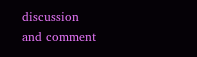discussion and comment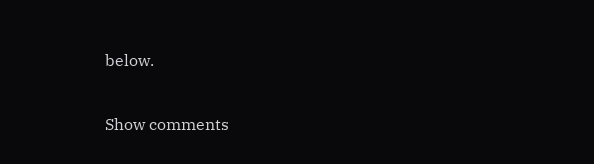below.

Show comments